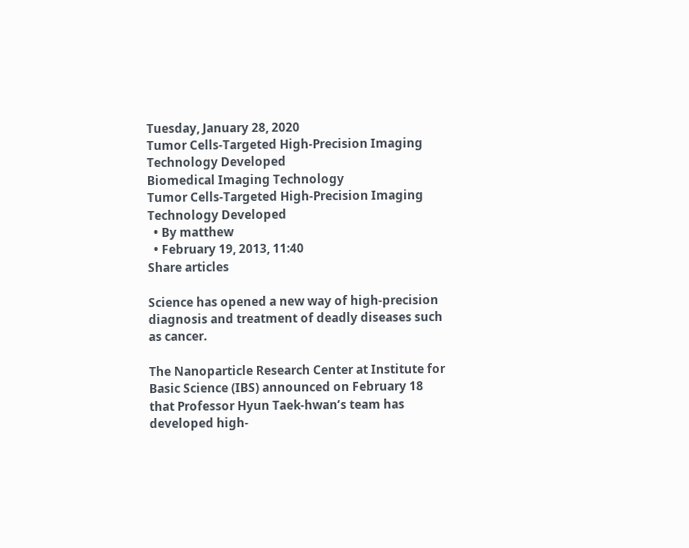Tuesday, January 28, 2020
Tumor Cells-Targeted High-Precision Imaging Technology Developed
Biomedical Imaging Technology
Tumor Cells-Targeted High-Precision Imaging Technology Developed
  • By matthew
  • February 19, 2013, 11:40
Share articles

Science has opened a new way of high-precision diagnosis and treatment of deadly diseases such as cancer.

The Nanoparticle Research Center at Institute for Basic Science (IBS) announced on February 18 that Professor Hyun Taek-hwan’s team has developed high-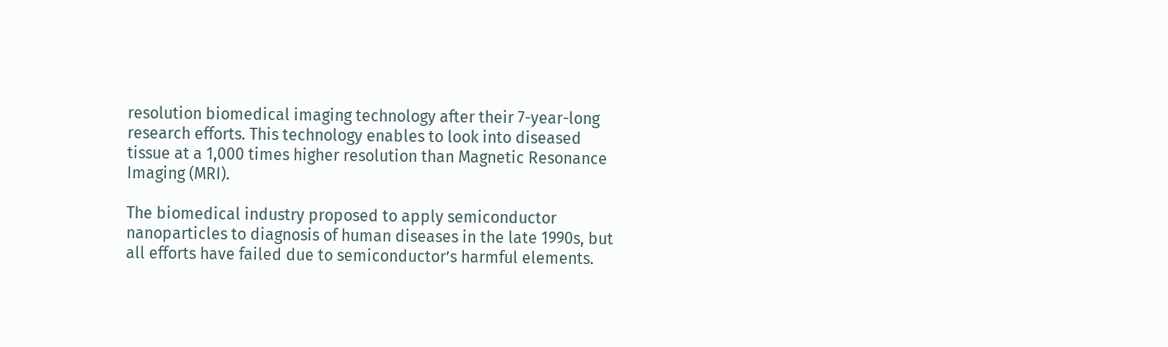resolution biomedical imaging technology after their 7-year-long research efforts. This technology enables to look into diseased tissue at a 1,000 times higher resolution than Magnetic Resonance Imaging (MRI).

The biomedical industry proposed to apply semiconductor nanoparticles to diagnosis of human diseases in the late 1990s, but all efforts have failed due to semiconductor’s harmful elements.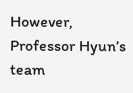However, Professor Hyun’s team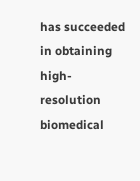has succeeded in obtaining high-resolution biomedical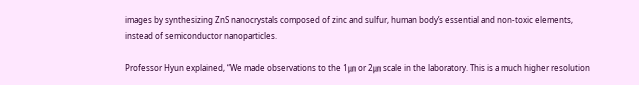images by synthesizing ZnS nanocrystals composed of zinc and sulfur, human body’s essential and non-toxic elements, instead of semiconductor nanoparticles.

Professor Hyun explained, “We made observations to the 1㎛ or 2㎛ scale in the laboratory. This is a much higher resolution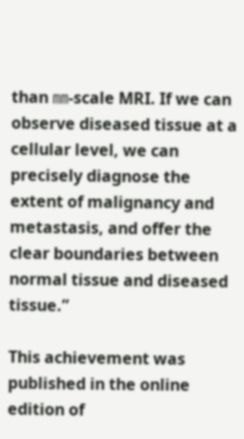than ㎜-scale MRI. If we can observe diseased tissue at a cellular level, we can precisely diagnose the extent of malignancy and metastasis, and offer the clear boundaries between normal tissue and diseased tissue.”

This achievement was published in the online edition of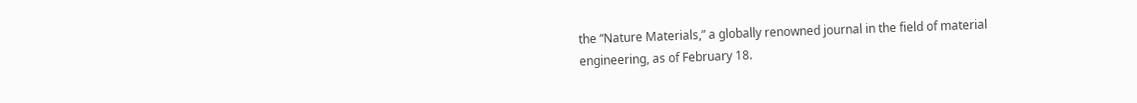the “Nature Materials,” a globally renowned journal in the field of material engineering, as of February 18.